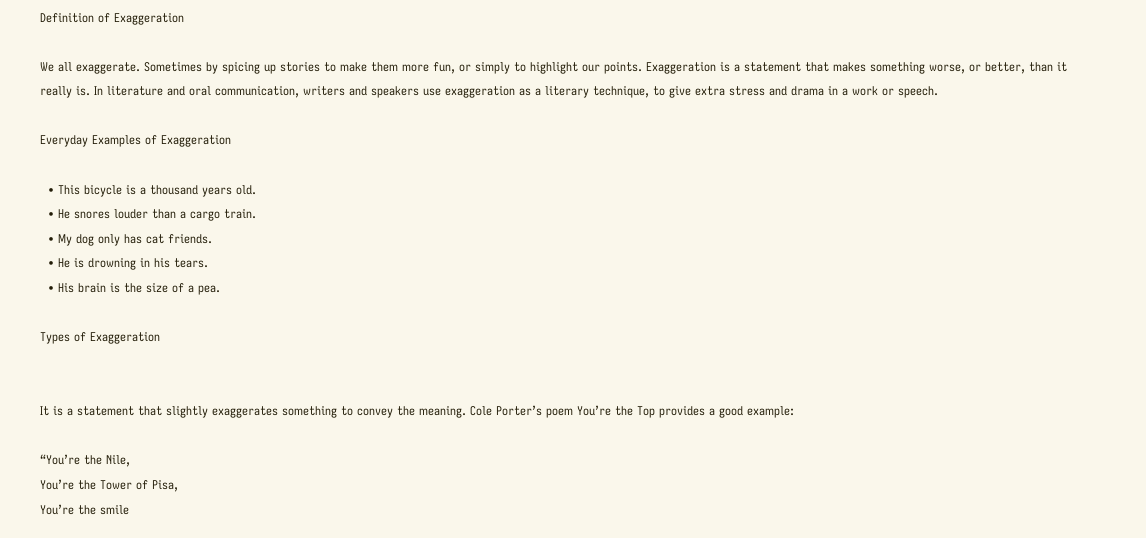Definition of Exaggeration

We all exaggerate. Sometimes by spicing up stories to make them more fun, or simply to highlight our points. Exaggeration is a statement that makes something worse, or better, than it really is. In literature and oral communication, writers and speakers use exaggeration as a literary technique, to give extra stress and drama in a work or speech.

Everyday Examples of Exaggeration

  • This bicycle is a thousand years old.
  • He snores louder than a cargo train.
  • My dog only has cat friends.
  • He is drowning in his tears.
  • His brain is the size of a pea.

Types of Exaggeration


It is a statement that slightly exaggerates something to convey the meaning. Cole Porter’s poem You’re the Top provides a good example:

“You’re the Nile,
You’re the Tower of Pisa,
You’re the smile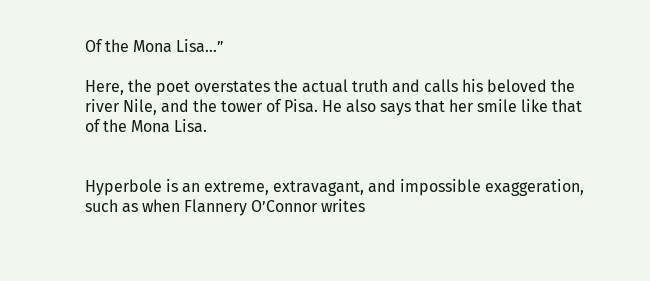Of the Mona Lisa…”

Here, the poet overstates the actual truth and calls his beloved the river Nile, and the tower of Pisa. He also says that her smile like that of the Mona Lisa.


Hyperbole is an extreme, extravagant, and impossible exaggeration, such as when Flannery O’Connor writes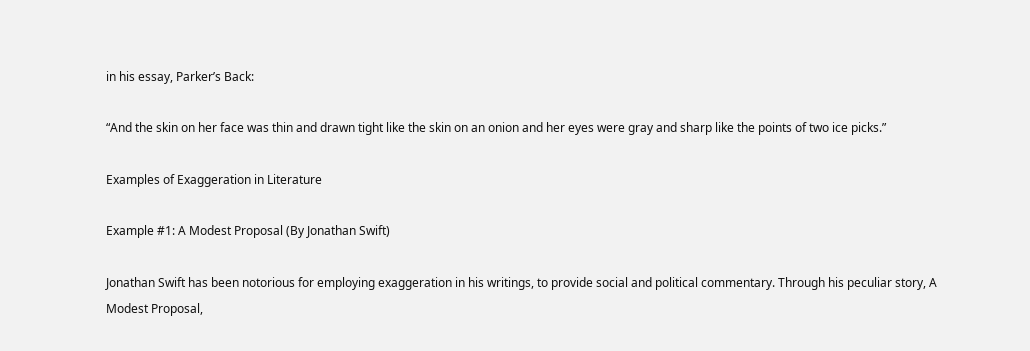in his essay, Parker’s Back:

“And the skin on her face was thin and drawn tight like the skin on an onion and her eyes were gray and sharp like the points of two ice picks.”

Examples of Exaggeration in Literature

Example #1: A Modest Proposal (By Jonathan Swift)

Jonathan Swift has been notorious for employing exaggeration in his writings, to provide social and political commentary. Through his peculiar story, A Modest Proposal,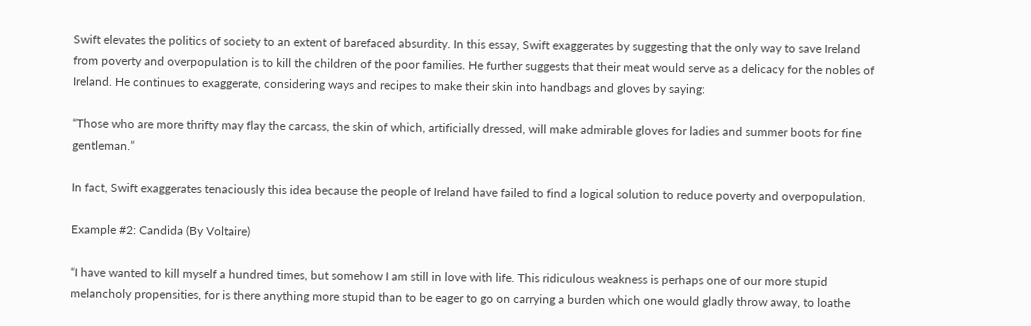Swift elevates the politics of society to an extent of barefaced absurdity. In this essay, Swift exaggerates by suggesting that the only way to save Ireland from poverty and overpopulation is to kill the children of the poor families. He further suggests that their meat would serve as a delicacy for the nobles of Ireland. He continues to exaggerate, considering ways and recipes to make their skin into handbags and gloves by saying:

“Those who are more thrifty may flay the carcass, the skin of which, artificially dressed, will make admirable gloves for ladies and summer boots for fine gentleman.”

In fact, Swift exaggerates tenaciously this idea because the people of Ireland have failed to find a logical solution to reduce poverty and overpopulation.

Example #2: Candida (By Voltaire)

“I have wanted to kill myself a hundred times, but somehow I am still in love with life. This ridiculous weakness is perhaps one of our more stupid melancholy propensities, for is there anything more stupid than to be eager to go on carrying a burden which one would gladly throw away, to loathe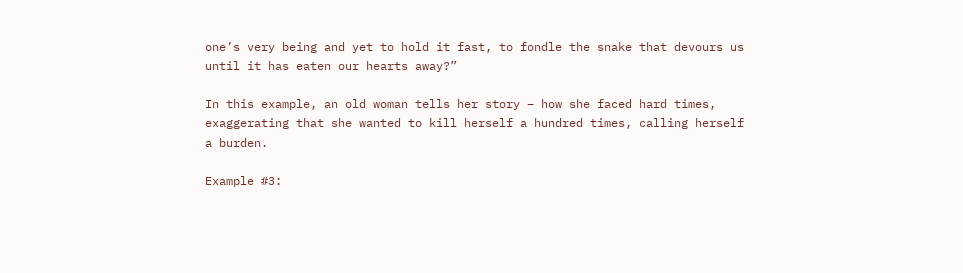one’s very being and yet to hold it fast, to fondle the snake that devours us until it has eaten our hearts away?”

In this example, an old woman tells her story – how she faced hard times, exaggerating that she wanted to kill herself a hundred times, calling herself a burden.

Example #3: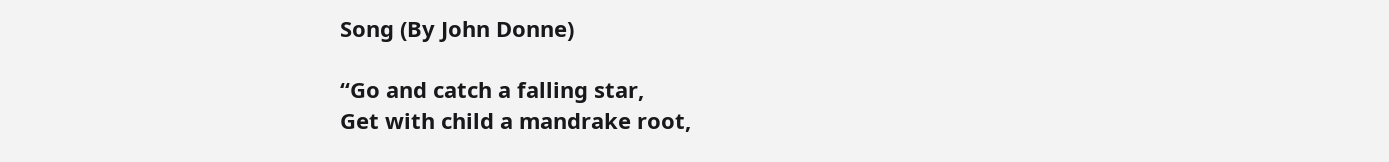Song (By John Donne)

“Go and catch a falling star,
Get with child a mandrake root,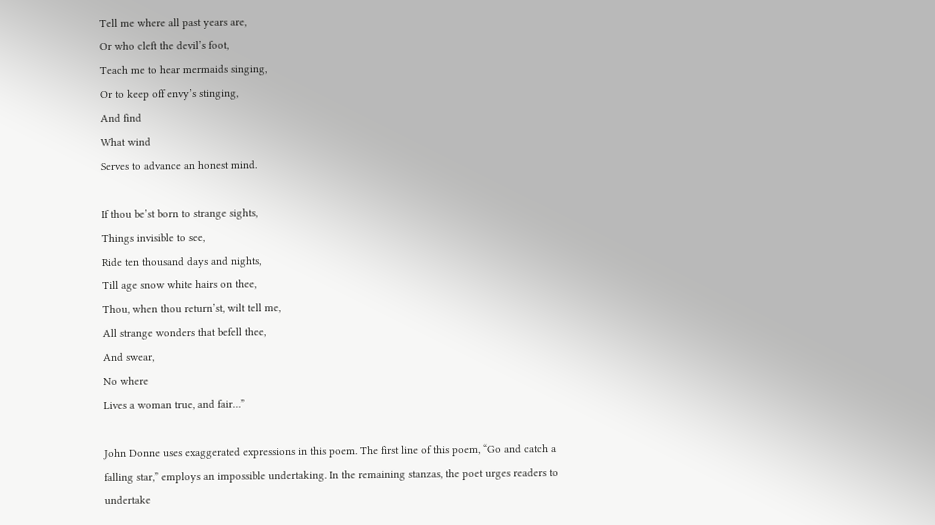Tell me where all past years are,
Or who cleft the devil’s foot,
Teach me to hear mermaids singing,
Or to keep off envy’s stinging,
And find
What wind
Serves to advance an honest mind.

If thou be’st born to strange sights,
Things invisible to see,
Ride ten thousand days and nights,
Till age snow white hairs on thee,
Thou, when thou return’st, wilt tell me,
All strange wonders that befell thee,
And swear,
No where
Lives a woman true, and fair…”

John Donne uses exaggerated expressions in this poem. The first line of this poem, “Go and catch a falling star,” employs an impossible undertaking. In the remaining stanzas, the poet urges readers to undertake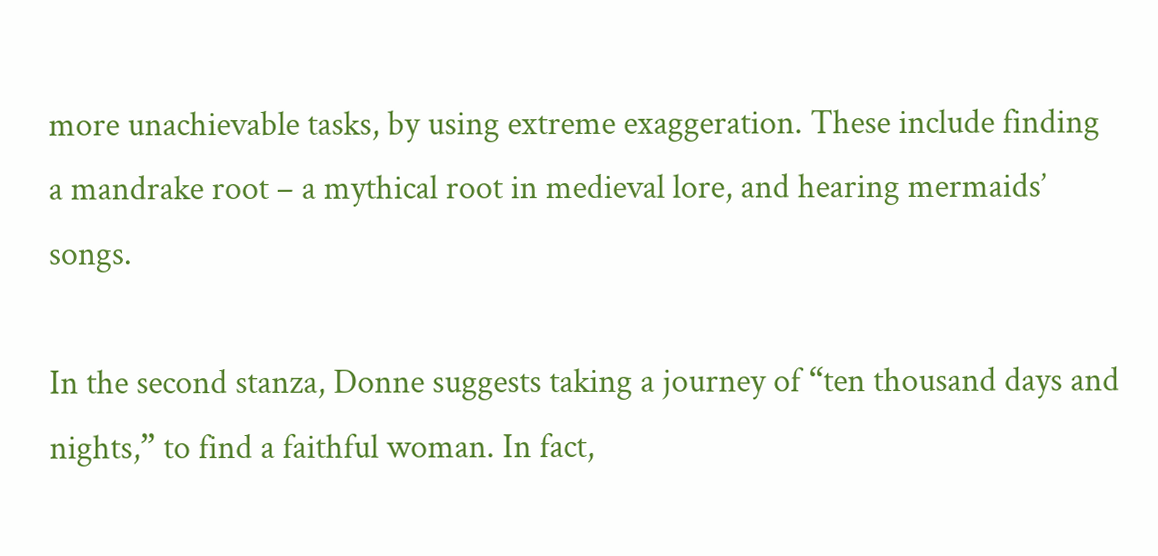more unachievable tasks, by using extreme exaggeration. These include finding a mandrake root – a mythical root in medieval lore, and hearing mermaids’ songs.

In the second stanza, Donne suggests taking a journey of “ten thousand days and nights,” to find a faithful woman. In fact,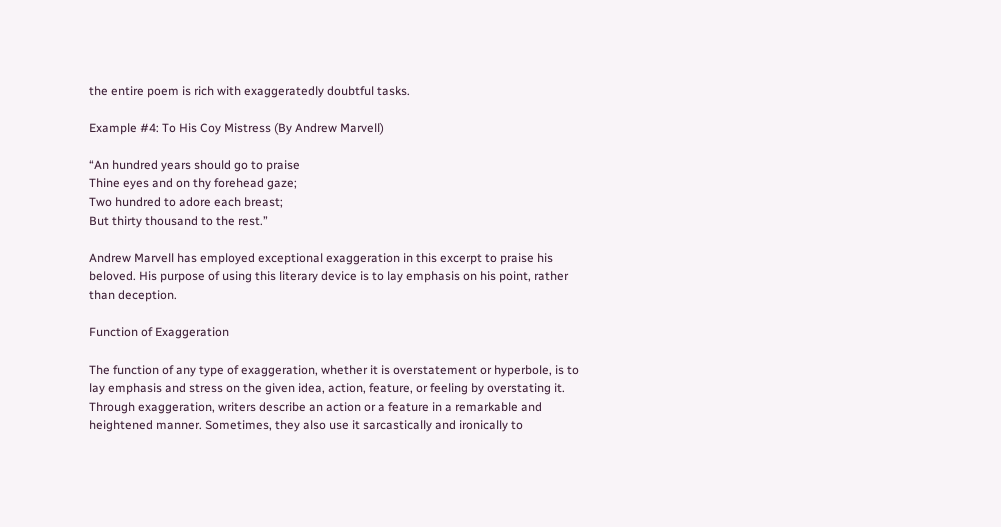the entire poem is rich with exaggeratedly doubtful tasks.

Example #4: To His Coy Mistress (By Andrew Marvell)

“An hundred years should go to praise
Thine eyes and on thy forehead gaze;
Two hundred to adore each breast;
But thirty thousand to the rest.”

Andrew Marvell has employed exceptional exaggeration in this excerpt to praise his beloved. His purpose of using this literary device is to lay emphasis on his point, rather than deception.

Function of Exaggeration

The function of any type of exaggeration, whether it is overstatement or hyperbole, is to lay emphasis and stress on the given idea, action, feature, or feeling by overstating it. Through exaggeration, writers describe an action or a feature in a remarkable and heightened manner. Sometimes, they also use it sarcastically and ironically to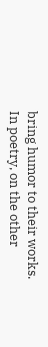bring humor to their works. In poetry, on the other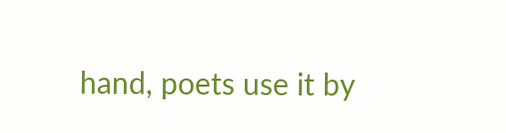hand, poets use it by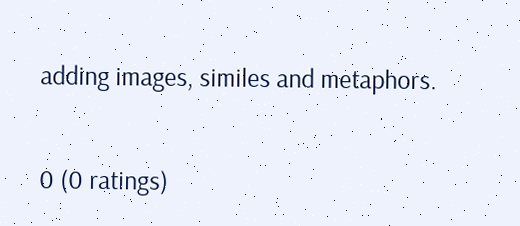adding images, similes and metaphors.

0 (0 ratings)